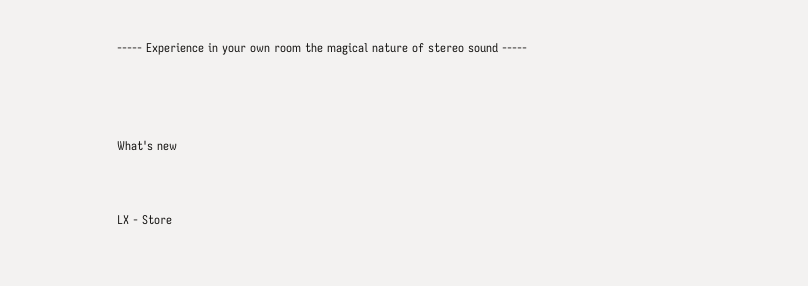----- Experience in your own room the magical nature of stereo sound -----



What's new


LX - Store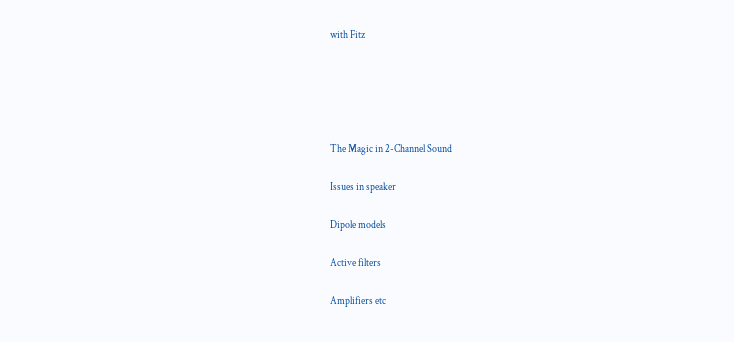with Fitz





The Magic in 2-Channel Sound

Issues in speaker

Dipole models

Active filters

Amplifiers etc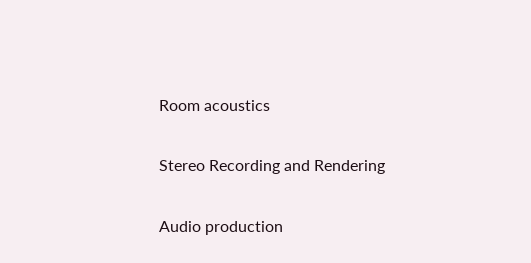Room acoustics

Stereo Recording and Rendering

Audio production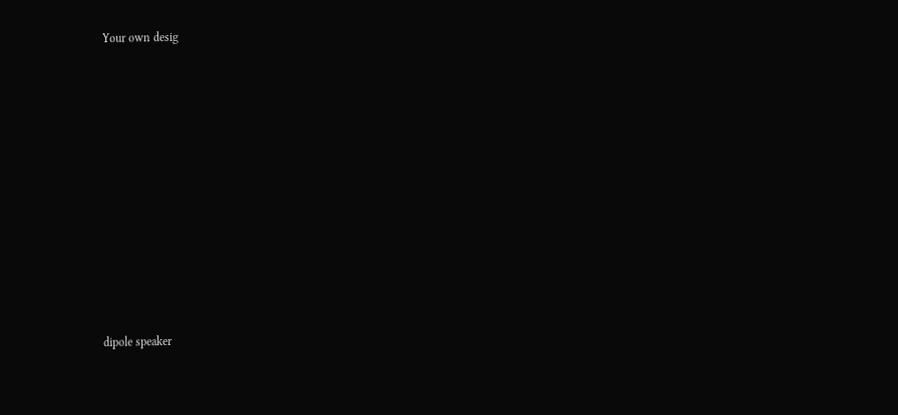Your own desig












dipole speaker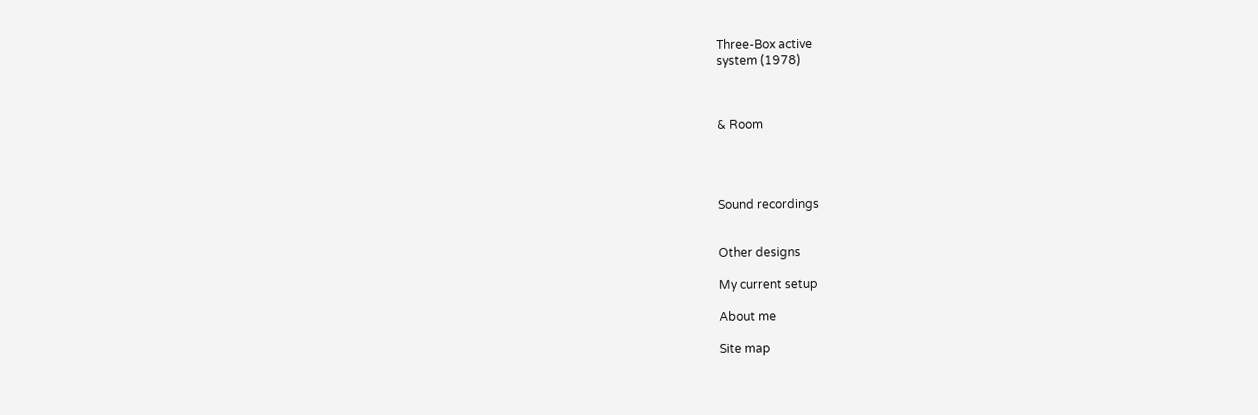Three-Box active
system (1978)



& Room




Sound recordings


Other designs

My current setup

About me

Site map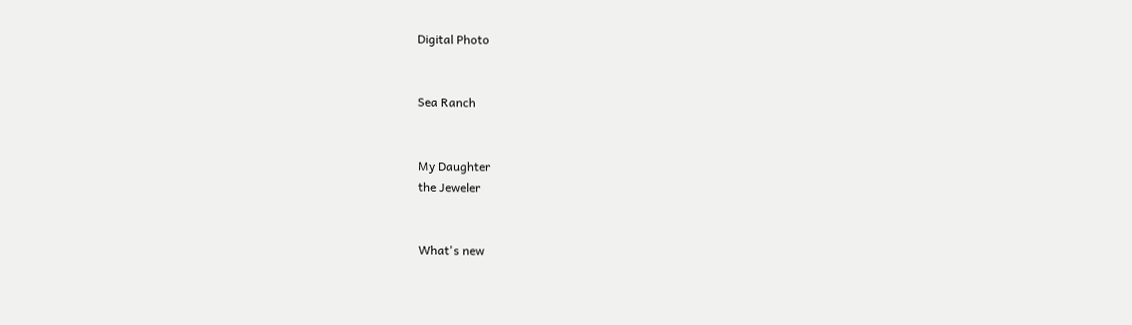Digital Photo


Sea Ranch


My Daughter
the Jeweler


What's new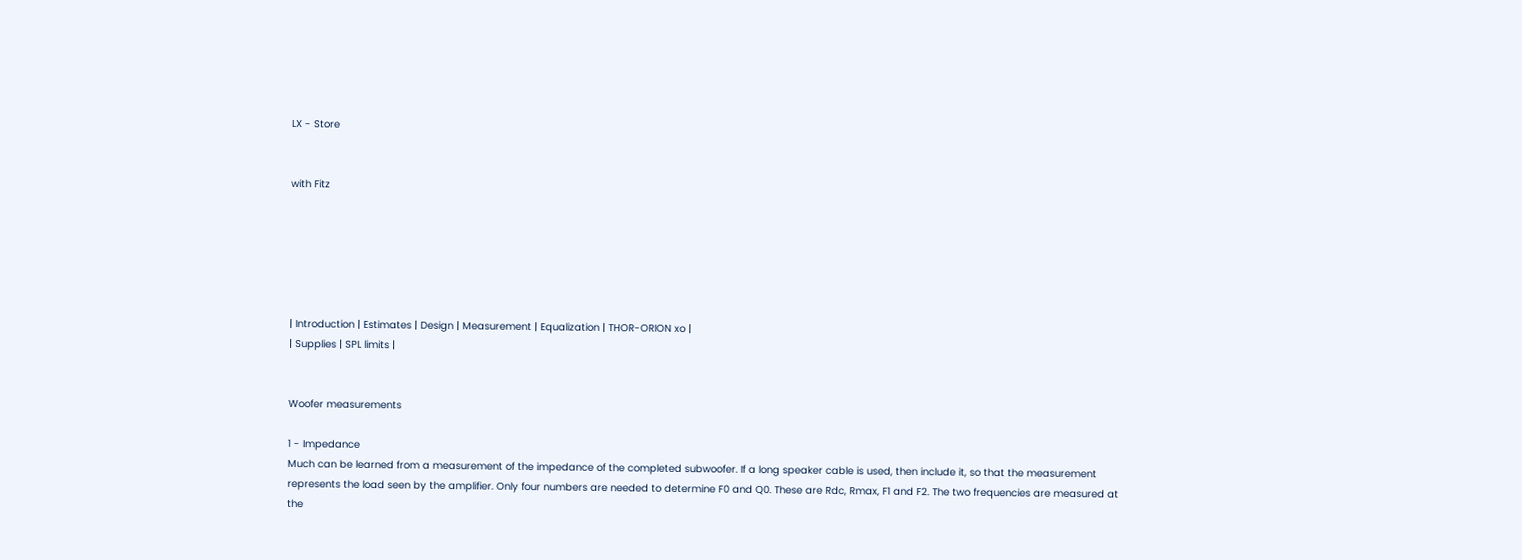LX - Store


with Fitz






| Introduction | Estimates | Design | Measurement | Equalization | THOR-ORION xo |
| Supplies | SPL limits |


Woofer measurements

1 - Impedance
Much can be learned from a measurement of the impedance of the completed subwoofer. If a long speaker cable is used, then include it, so that the measurement represents the load seen by the amplifier. Only four numbers are needed to determine F0 and Q0. These are Rdc, Rmax, F1 and F2. The two frequencies are measured at the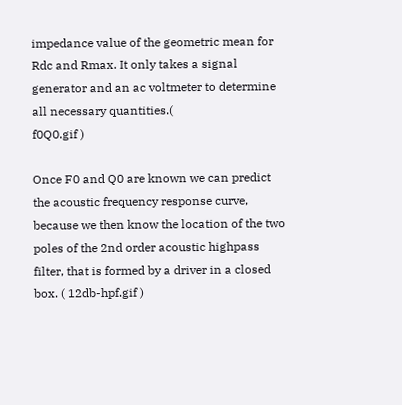impedance value of the geometric mean for Rdc and Rmax. It only takes a signal generator and an ac voltmeter to determine all necessary quantities.(
f0Q0.gif )

Once F0 and Q0 are known we can predict the acoustic frequency response curve, because we then know the location of the two poles of the 2nd order acoustic highpass filter, that is formed by a driver in a closed box. ( 12db-hpf.gif )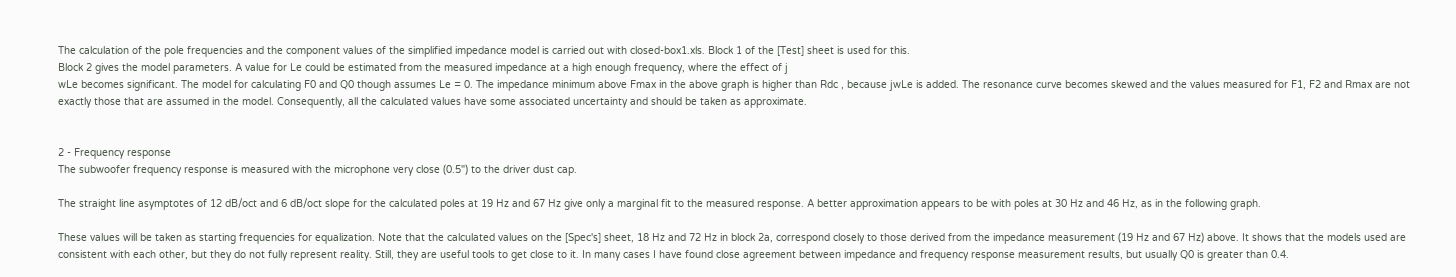The calculation of the pole frequencies and the component values of the simplified impedance model is carried out with closed-box1.xls. Block 1 of the [Test] sheet is used for this.
Block 2 gives the model parameters. A value for Le could be estimated from the measured impedance at a high enough frequency, where the effect of j
wLe becomes significant. The model for calculating F0 and Q0 though assumes Le = 0. The impedance minimum above Fmax in the above graph is higher than Rdc , because jwLe is added. The resonance curve becomes skewed and the values measured for F1, F2 and Rmax are not exactly those that are assumed in the model. Consequently, all the calculated values have some associated uncertainty and should be taken as approximate.


2 - Frequency response
The subwoofer frequency response is measured with the microphone very close (0.5") to the driver dust cap.

The straight line asymptotes of 12 dB/oct and 6 dB/oct slope for the calculated poles at 19 Hz and 67 Hz give only a marginal fit to the measured response. A better approximation appears to be with poles at 30 Hz and 46 Hz, as in the following graph.

These values will be taken as starting frequencies for equalization. Note that the calculated values on the [Spec's] sheet, 18 Hz and 72 Hz in block 2a, correspond closely to those derived from the impedance measurement (19 Hz and 67 Hz) above. It shows that the models used are consistent with each other, but they do not fully represent reality. Still, they are useful tools to get close to it. In many cases I have found close agreement between impedance and frequency response measurement results, but usually Q0 is greater than 0.4.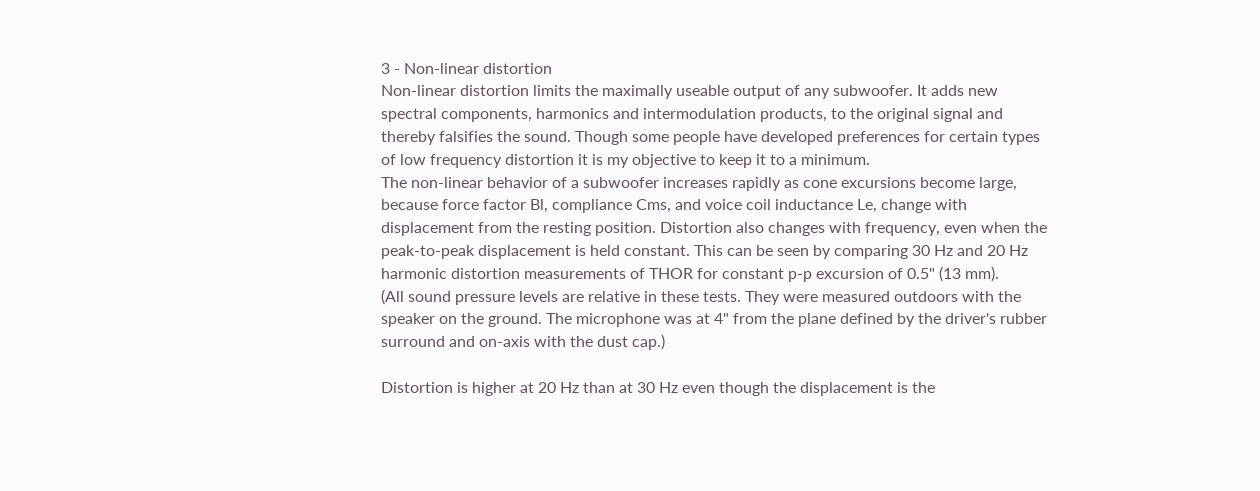3 - Non-linear distortion
Non-linear distortion limits the maximally useable output of any subwoofer. It adds new spectral components, harmonics and intermodulation products, to the original signal and thereby falsifies the sound. Though some people have developed preferences for certain types of low frequency distortion it is my objective to keep it to a minimum.
The non-linear behavior of a subwoofer increases rapidly as cone excursions become large, because force factor Bl, compliance Cms, and voice coil inductance Le, change with displacement from the resting position. Distortion also changes with frequency, even when the peak-to-peak displacement is held constant. This can be seen by comparing 30 Hz and 20 Hz harmonic distortion measurements of THOR for constant p-p excursion of 0.5" (13 mm).
(All sound pressure levels are relative in these tests. They were measured outdoors with the speaker on the ground. The microphone was at 4" from the plane defined by the driver's rubber surround and on-axis with the dust cap.)

Distortion is higher at 20 Hz than at 30 Hz even though the displacement is the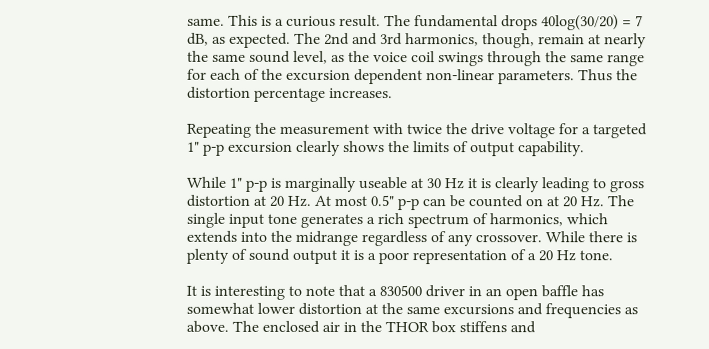same. This is a curious result. The fundamental drops 40log(30/20) = 7 dB, as expected. The 2nd and 3rd harmonics, though, remain at nearly the same sound level, as the voice coil swings through the same range for each of the excursion dependent non-linear parameters. Thus the distortion percentage increases.

Repeating the measurement with twice the drive voltage for a targeted 1" p-p excursion clearly shows the limits of output capability.

While 1" p-p is marginally useable at 30 Hz it is clearly leading to gross distortion at 20 Hz. At most 0.5" p-p can be counted on at 20 Hz. The single input tone generates a rich spectrum of harmonics, which extends into the midrange regardless of any crossover. While there is plenty of sound output it is a poor representation of a 20 Hz tone.

It is interesting to note that a 830500 driver in an open baffle has somewhat lower distortion at the same excursions and frequencies as above. The enclosed air in the THOR box stiffens and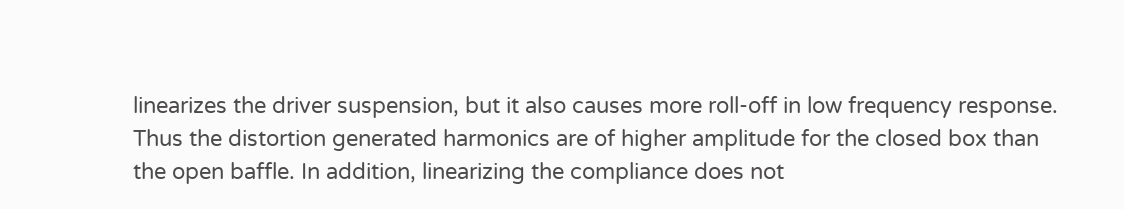linearizes the driver suspension, but it also causes more roll-off in low frequency response. Thus the distortion generated harmonics are of higher amplitude for the closed box than the open baffle. In addition, linearizing the compliance does not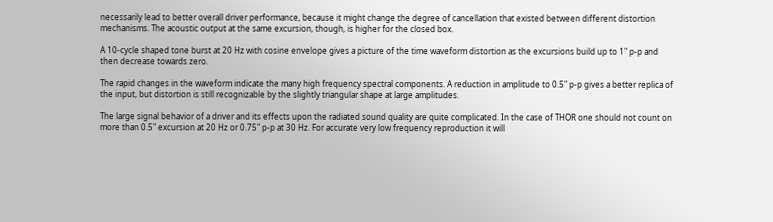necessarily lead to better overall driver performance, because it might change the degree of cancellation that existed between different distortion mechanisms. The acoustic output at the same excursion, though, is higher for the closed box.

A 10-cycle shaped tone burst at 20 Hz with cosine envelope gives a picture of the time waveform distortion as the excursions build up to 1" p-p and then decrease towards zero.

The rapid changes in the waveform indicate the many high frequency spectral components. A reduction in amplitude to 0.5" p-p gives a better replica of the input, but distortion is still recognizable by the slightly triangular shape at large amplitudes.

The large signal behavior of a driver and its effects upon the radiated sound quality are quite complicated. In the case of THOR one should not count on more than 0.5" excursion at 20 Hz or 0.75" p-p at 30 Hz. For accurate very low frequency reproduction it will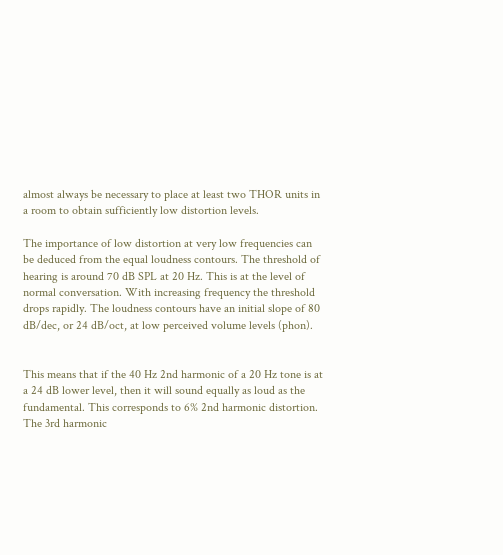almost always be necessary to place at least two THOR units in a room to obtain sufficiently low distortion levels.

The importance of low distortion at very low frequencies can be deduced from the equal loudness contours. The threshold of hearing is around 70 dB SPL at 20 Hz. This is at the level of normal conversation. With increasing frequency the threshold drops rapidly. The loudness contours have an initial slope of 80 dB/dec, or 24 dB/oct, at low perceived volume levels (phon).


This means that if the 40 Hz 2nd harmonic of a 20 Hz tone is at a 24 dB lower level, then it will sound equally as loud as the fundamental. This corresponds to 6% 2nd harmonic distortion. The 3rd harmonic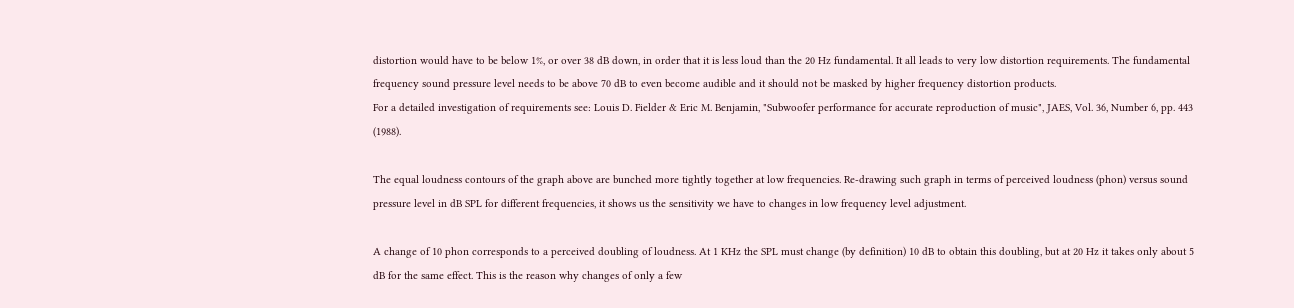distortion would have to be below 1%, or over 38 dB down, in order that it is less loud than the 20 Hz fundamental. It all leads to very low distortion requirements. The fundamental frequency sound pressure level needs to be above 70 dB to even become audible and it should not be masked by higher frequency distortion products.
For a detailed investigation of requirements see: Louis D. Fielder & Eric M. Benjamin, "Subwoofer performance for accurate reproduction of music", JAES, Vol. 36, Number 6, pp. 443 (1988).

The equal loudness contours of the graph above are bunched more tightly together at low frequencies. Re-drawing such graph in terms of perceived loudness (phon) versus sound pressure level in dB SPL for different frequencies, it shows us the sensitivity we have to changes in low frequency level adjustment.

A change of 10 phon corresponds to a perceived doubling of loudness. At 1 KHz the SPL must change (by definition) 10 dB to obtain this doubling, but at 20 Hz it takes only about 5 dB for the same effect. This is the reason why changes of only a few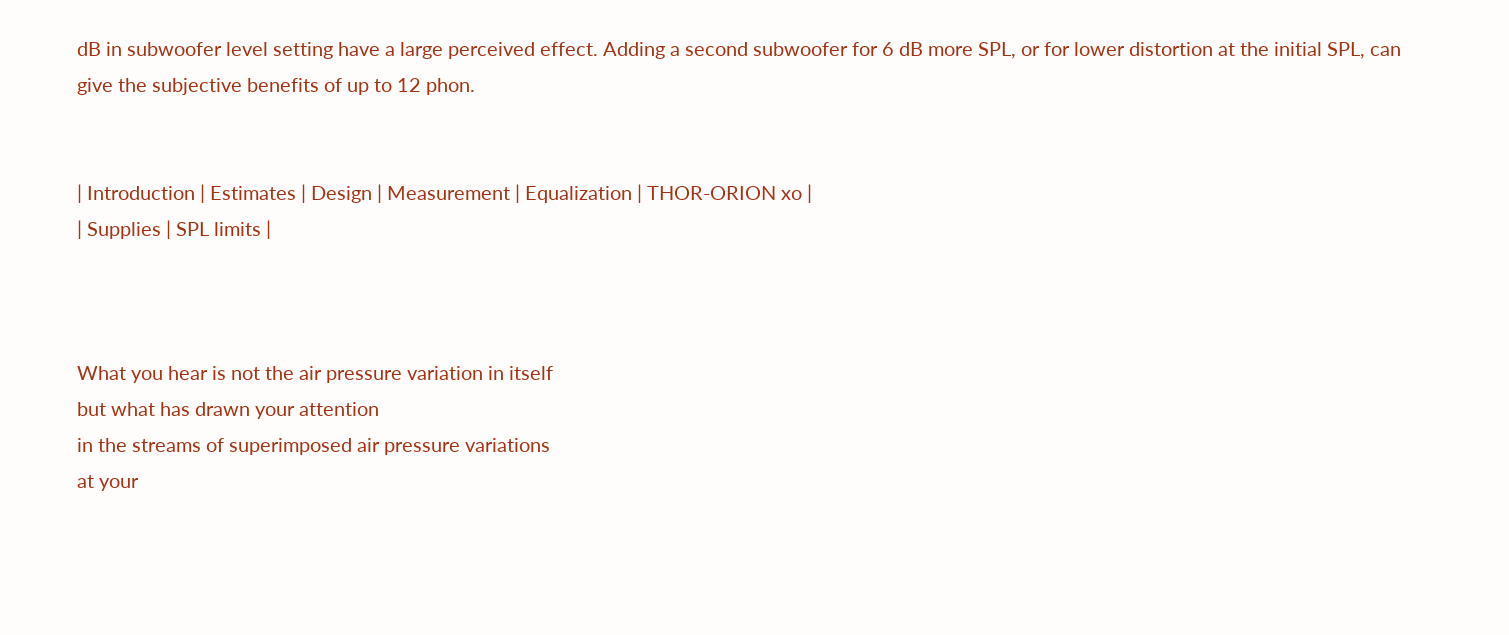dB in subwoofer level setting have a large perceived effect. Adding a second subwoofer for 6 dB more SPL, or for lower distortion at the initial SPL, can give the subjective benefits of up to 12 phon.


| Introduction | Estimates | Design | Measurement | Equalization | THOR-ORION xo |
| Supplies | SPL limits |



What you hear is not the air pressure variation in itself
but what has drawn your attention
in the streams of superimposed air pressure variations
at your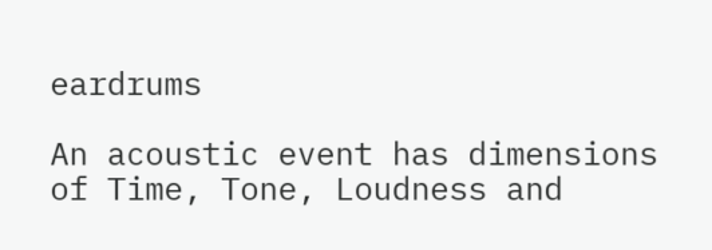eardrums

An acoustic event has dimensions of Time, Tone, Loudness and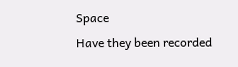Space
Have they been recorded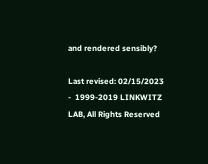and rendered sensibly?

Last revised: 02/15/2023   -  1999-2019 LINKWITZ LAB, All Rights Reserved